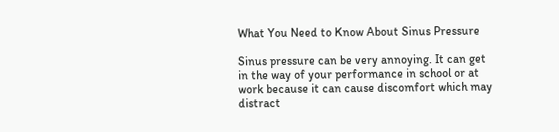What You Need to Know About Sinus Pressure

Sinus pressure can be very annoying. It can get in the way of your performance in school or at work because it can cause discomfort which may distract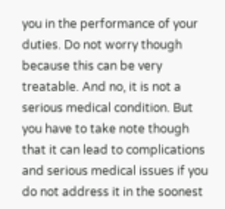you in the performance of your duties. Do not worry though because this can be very treatable. And no, it is not a serious medical condition. But you have to take note though that it can lead to complications and serious medical issues if you do not address it in the soonest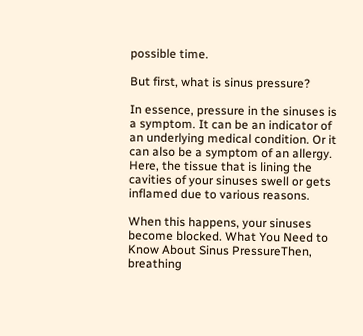possible time.

But first, what is sinus pressure?

In essence, pressure in the sinuses is a symptom. It can be an indicator of an underlying medical condition. Or it can also be a symptom of an allergy. Here, the tissue that is lining the cavities of your sinuses swell or gets inflamed due to various reasons.

When this happens, your sinuses become blocked. What You Need to Know About Sinus PressureThen, breathing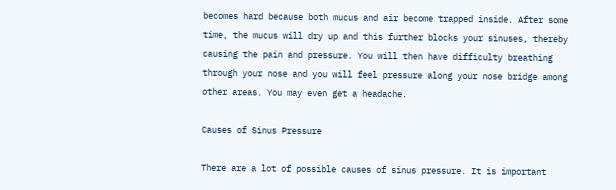becomes hard because both mucus and air become trapped inside. After some time, the mucus will dry up and this further blocks your sinuses, thereby causing the pain and pressure. You will then have difficulty breathing through your nose and you will feel pressure along your nose bridge among other areas. You may even get a headache.

Causes of Sinus Pressure

There are a lot of possible causes of sinus pressure. It is important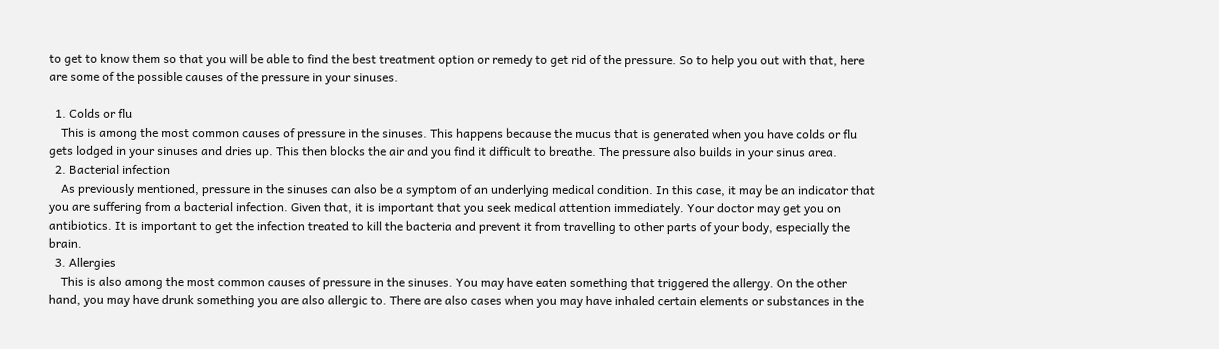to get to know them so that you will be able to find the best treatment option or remedy to get rid of the pressure. So to help you out with that, here are some of the possible causes of the pressure in your sinuses.

  1. Colds or flu
    This is among the most common causes of pressure in the sinuses. This happens because the mucus that is generated when you have colds or flu gets lodged in your sinuses and dries up. This then blocks the air and you find it difficult to breathe. The pressure also builds in your sinus area.
  2. Bacterial infection
    As previously mentioned, pressure in the sinuses can also be a symptom of an underlying medical condition. In this case, it may be an indicator that you are suffering from a bacterial infection. Given that, it is important that you seek medical attention immediately. Your doctor may get you on antibiotics. It is important to get the infection treated to kill the bacteria and prevent it from travelling to other parts of your body, especially the brain.
  3. Allergies
    This is also among the most common causes of pressure in the sinuses. You may have eaten something that triggered the allergy. On the other hand, you may have drunk something you are also allergic to. There are also cases when you may have inhaled certain elements or substances in the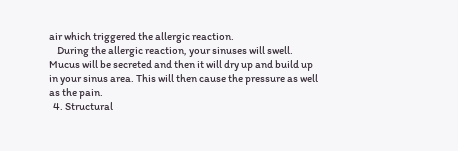air which triggered the allergic reaction.
    During the allergic reaction, your sinuses will swell. Mucus will be secreted and then it will dry up and build up in your sinus area. This will then cause the pressure as well as the pain.
  4. Structural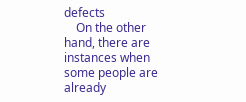defects
    On the other hand, there are instances when some people are already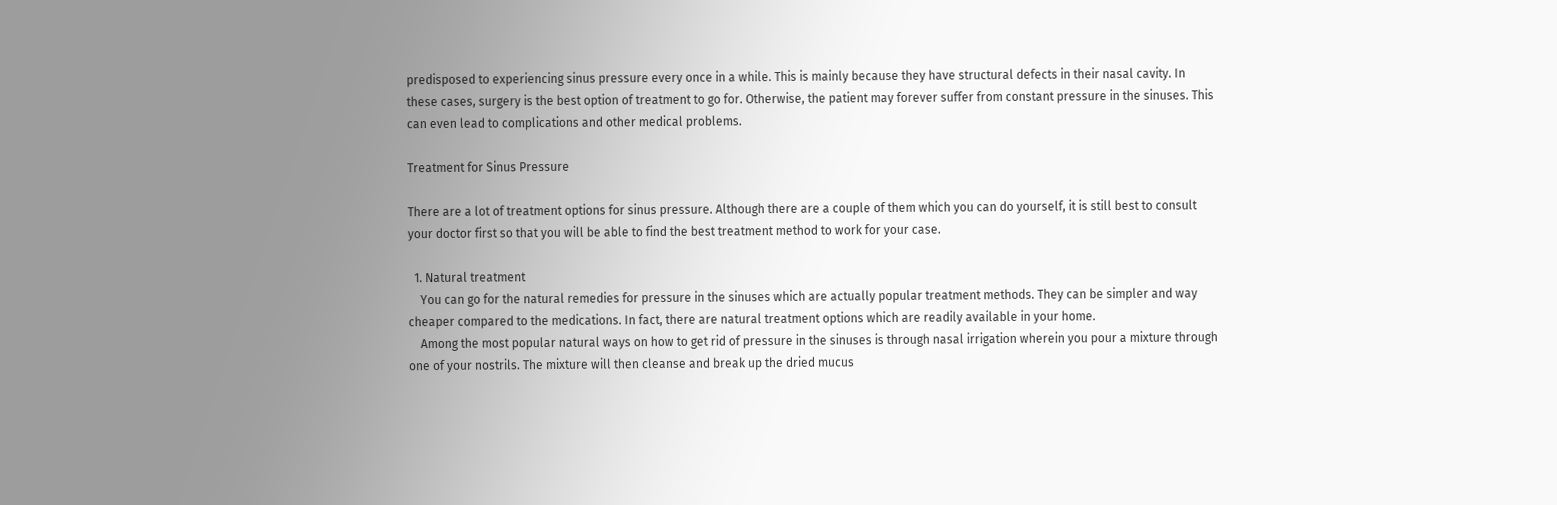predisposed to experiencing sinus pressure every once in a while. This is mainly because they have structural defects in their nasal cavity. In these cases, surgery is the best option of treatment to go for. Otherwise, the patient may forever suffer from constant pressure in the sinuses. This can even lead to complications and other medical problems.

Treatment for Sinus Pressure

There are a lot of treatment options for sinus pressure. Although there are a couple of them which you can do yourself, it is still best to consult your doctor first so that you will be able to find the best treatment method to work for your case.

  1. Natural treatment
    You can go for the natural remedies for pressure in the sinuses which are actually popular treatment methods. They can be simpler and way cheaper compared to the medications. In fact, there are natural treatment options which are readily available in your home.
    Among the most popular natural ways on how to get rid of pressure in the sinuses is through nasal irrigation wherein you pour a mixture through one of your nostrils. The mixture will then cleanse and break up the dried mucus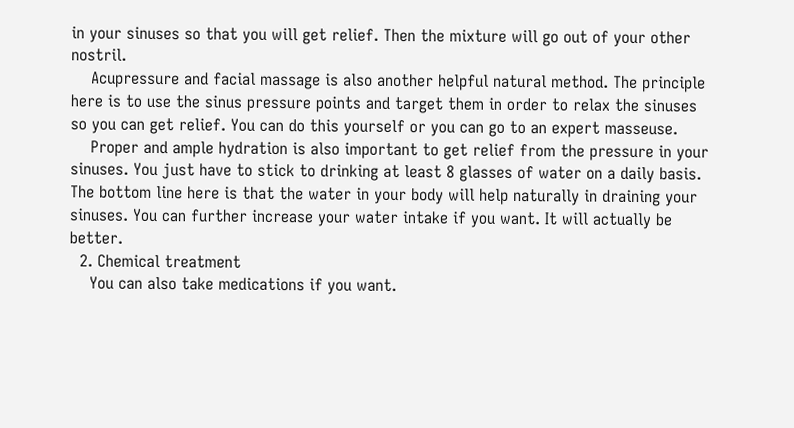in your sinuses so that you will get relief. Then the mixture will go out of your other nostril.
    Acupressure and facial massage is also another helpful natural method. The principle here is to use the sinus pressure points and target them in order to relax the sinuses so you can get relief. You can do this yourself or you can go to an expert masseuse.
    Proper and ample hydration is also important to get relief from the pressure in your sinuses. You just have to stick to drinking at least 8 glasses of water on a daily basis. The bottom line here is that the water in your body will help naturally in draining your sinuses. You can further increase your water intake if you want. It will actually be better.
  2. Chemical treatment
    You can also take medications if you want.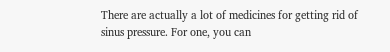There are actually a lot of medicines for getting rid of sinus pressure. For one, you can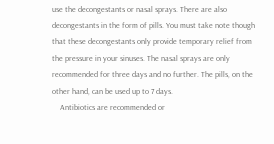use the decongestants or nasal sprays. There are also decongestants in the form of pills. You must take note though that these decongestants only provide temporary relief from the pressure in your sinuses. The nasal sprays are only recommended for three days and no further. The pills, on the other hand, can be used up to 7 days.
    Antibiotics are recommended or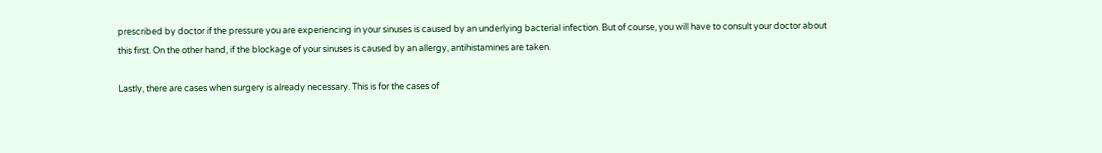prescribed by doctor if the pressure you are experiencing in your sinuses is caused by an underlying bacterial infection. But of course, you will have to consult your doctor about this first. On the other hand, if the blockage of your sinuses is caused by an allergy, antihistamines are taken.

Lastly, there are cases when surgery is already necessary. This is for the cases of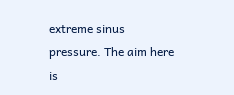extreme sinus pressure. The aim here is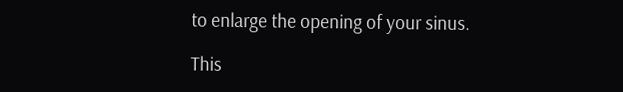to enlarge the opening of your sinus.

This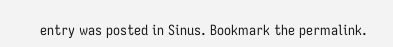entry was posted in Sinus. Bookmark the permalink.